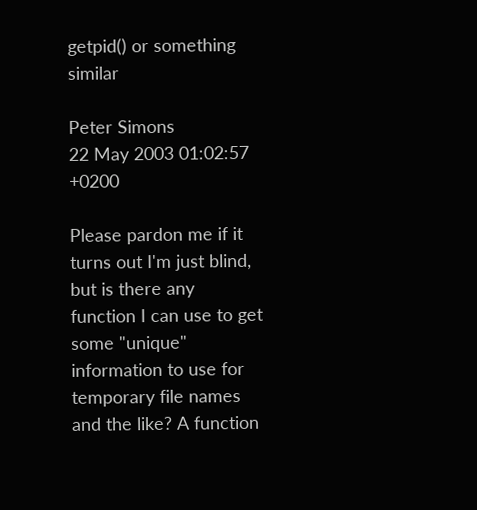getpid() or something similar

Peter Simons
22 May 2003 01:02:57 +0200

Please pardon me if it turns out I'm just blind, but is there any
function I can use to get some "unique" information to use for
temporary file names and the like? A function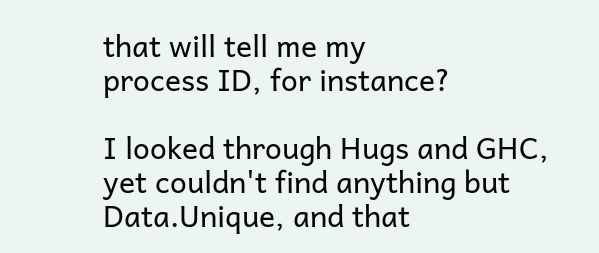that will tell me my
process ID, for instance?

I looked through Hugs and GHC, yet couldn't find anything but
Data.Unique, and that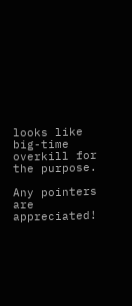looks like big-time overkill for the purpose.

Any pointers are appreciated!